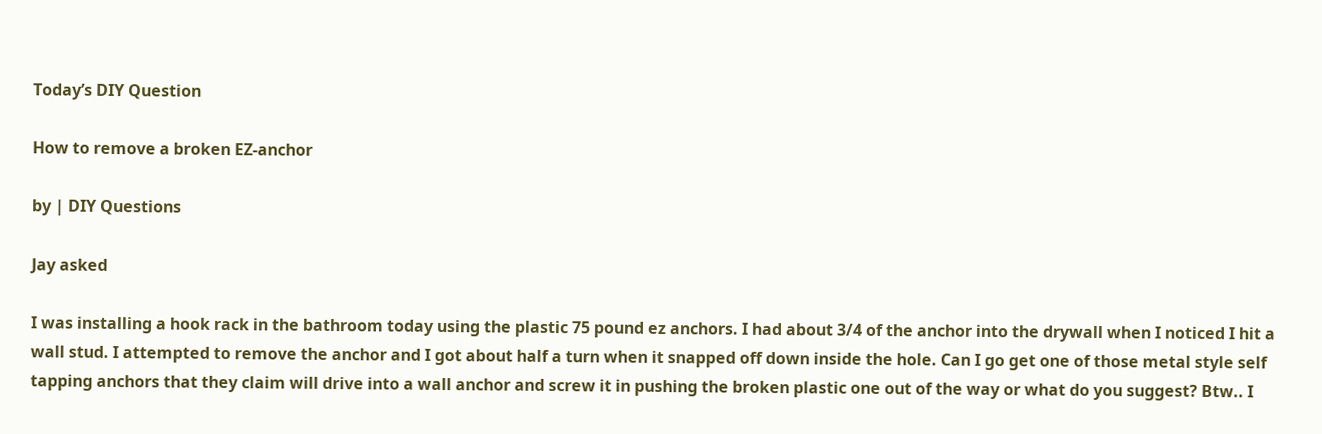Today’s DIY Question

How to remove a broken EZ-anchor

by | DIY Questions

Jay asked

I was installing a hook rack in the bathroom today using the plastic 75 pound ez anchors. I had about 3/4 of the anchor into the drywall when I noticed I hit a wall stud. I attempted to remove the anchor and I got about half a turn when it snapped off down inside the hole. Can I go get one of those metal style self tapping anchors that they claim will drive into a wall anchor and screw it in pushing the broken plastic one out of the way or what do you suggest? Btw.. I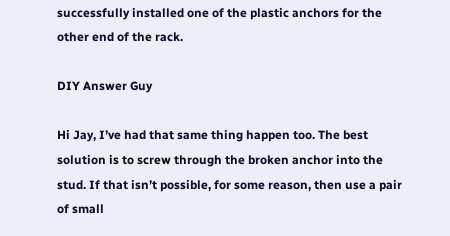successfully installed one of the plastic anchors for the other end of the rack.

DIY Answer Guy

Hi Jay, I’ve had that same thing happen too. The best solution is to screw through the broken anchor into the stud. If that isn’t possible, for some reason, then use a pair of small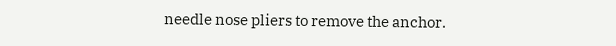needle nose pliers to remove the anchor.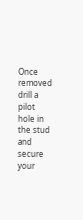Once removed drill a pilot hole in the stud and secure your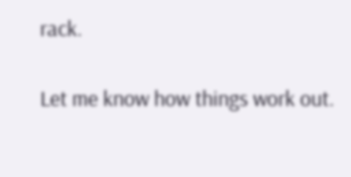rack.

Let me know how things work out.